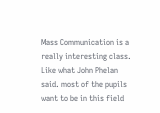Mass Communication is a really interesting class. Like what John Phelan said. most of the pupils want to be in this field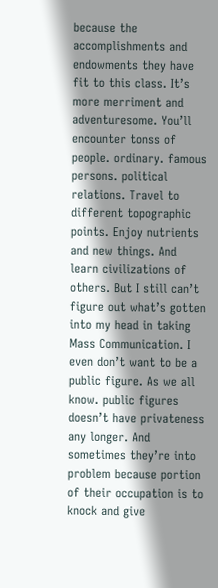because the accomplishments and endowments they have fit to this class. It’s more merriment and adventuresome. You’ll encounter tonss of people. ordinary. famous persons. political relations. Travel to different topographic points. Enjoy nutrients and new things. And learn civilizations of others. But I still can’t figure out what’s gotten into my head in taking Mass Communication. I even don’t want to be a public figure. As we all know. public figures doesn’t have privateness any longer. And sometimes they’re into problem because portion of their occupation is to knock and give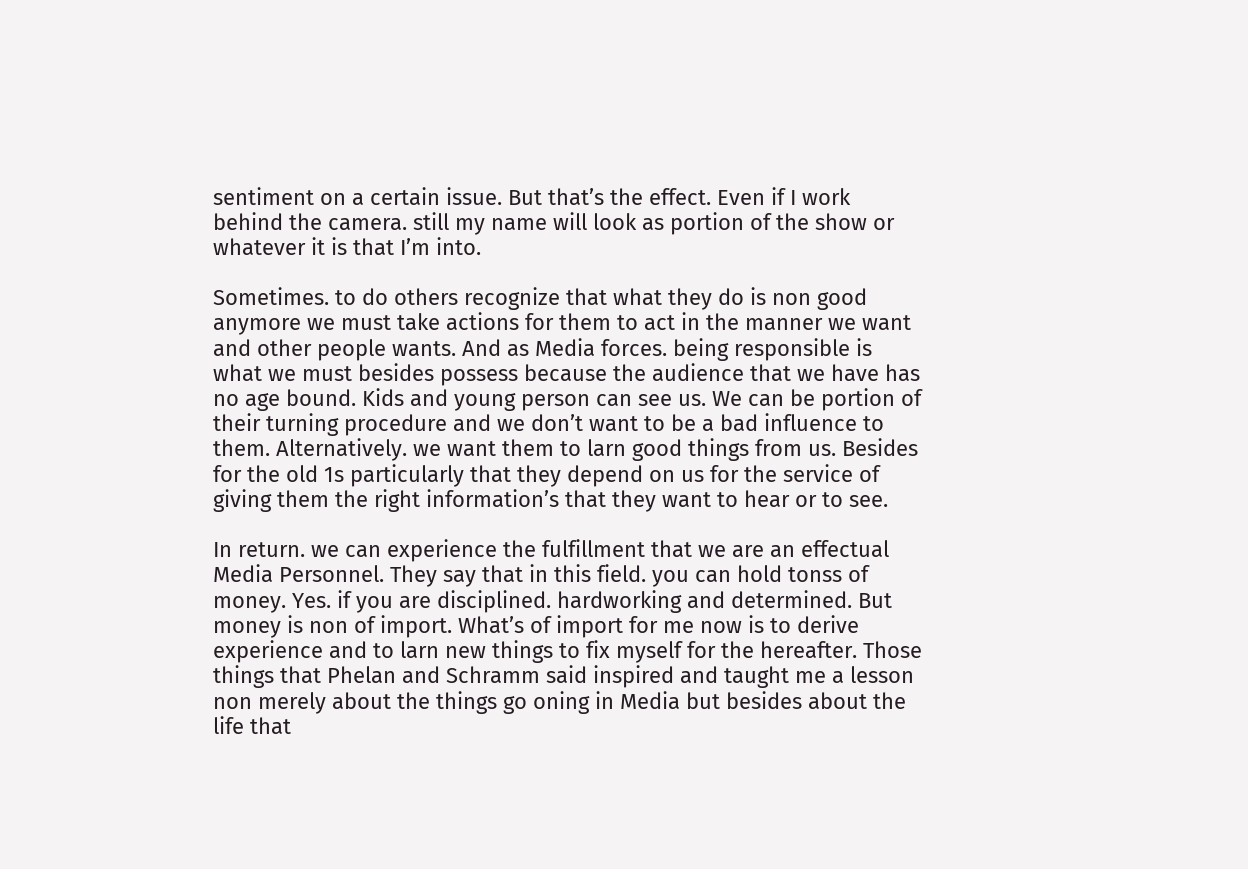sentiment on a certain issue. But that’s the effect. Even if I work behind the camera. still my name will look as portion of the show or whatever it is that I’m into.

Sometimes. to do others recognize that what they do is non good anymore we must take actions for them to act in the manner we want and other people wants. And as Media forces. being responsible is what we must besides possess because the audience that we have has no age bound. Kids and young person can see us. We can be portion of their turning procedure and we don’t want to be a bad influence to them. Alternatively. we want them to larn good things from us. Besides for the old 1s particularly that they depend on us for the service of giving them the right information’s that they want to hear or to see.

In return. we can experience the fulfillment that we are an effectual Media Personnel. They say that in this field. you can hold tonss of money. Yes. if you are disciplined. hardworking and determined. But money is non of import. What’s of import for me now is to derive experience and to larn new things to fix myself for the hereafter. Those things that Phelan and Schramm said inspired and taught me a lesson non merely about the things go oning in Media but besides about the life that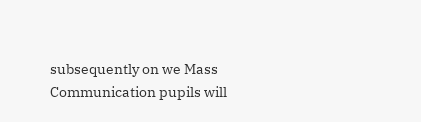subsequently on we Mass Communication pupils will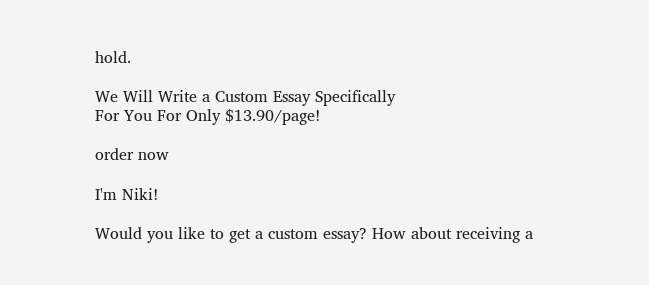hold.

We Will Write a Custom Essay Specifically
For You For Only $13.90/page!

order now

I'm Niki!

Would you like to get a custom essay? How about receiving a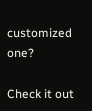customized one?

Check it out